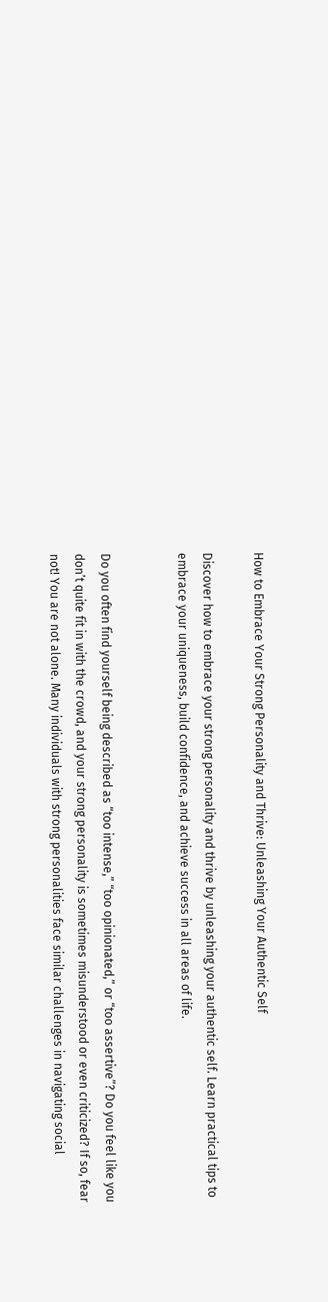How to Embrace Your Strong Personality and Thrive: Unleashing Your Authentic Self

Discover how to embrace your strong personality and thrive by unleashing your authentic self. Learn practical tips to embrace your uniqueness, build confidence, and achieve success in all areas of life.


Do you often find yourself being described as “too intense,” “too opinionated,” or “too assertive”? Do you feel like you don’t quite fit in with the crowd, and your strong personality is sometimes misunderstood or even criticized? If so, fear not! You are not alone. Many individuals with strong personalities face similar challenges in navigating social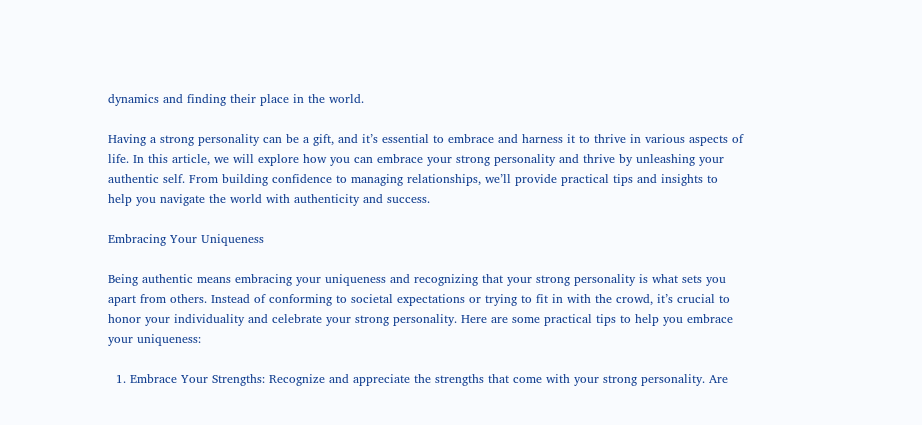dynamics and finding their place in the world.

Having a strong personality can be a gift, and it’s essential to embrace and harness it to thrive in various aspects of life. In this article, we will explore how you can embrace your strong personality and thrive by unleashing your authentic self. From building confidence to managing relationships, we’ll provide practical tips and insights to help you navigate the world with authenticity and success.

Embracing Your Uniqueness

Being authentic means embracing your uniqueness and recognizing that your strong personality is what sets you apart from others. Instead of conforming to societal expectations or trying to fit in with the crowd, it’s crucial to honor your individuality and celebrate your strong personality. Here are some practical tips to help you embrace your uniqueness:

  1. Embrace Your Strengths: Recognize and appreciate the strengths that come with your strong personality. Are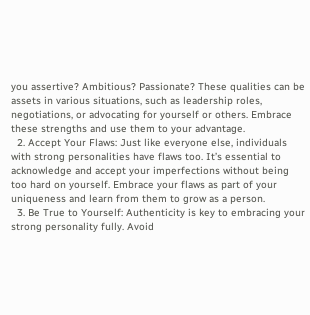you assertive? Ambitious? Passionate? These qualities can be assets in various situations, such as leadership roles, negotiations, or advocating for yourself or others. Embrace these strengths and use them to your advantage.
  2. Accept Your Flaws: Just like everyone else, individuals with strong personalities have flaws too. It’s essential to acknowledge and accept your imperfections without being too hard on yourself. Embrace your flaws as part of your uniqueness and learn from them to grow as a person.
  3. Be True to Yourself: Authenticity is key to embracing your strong personality fully. Avoid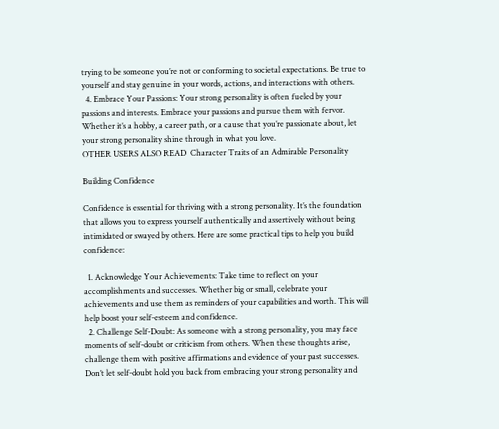trying to be someone you’re not or conforming to societal expectations. Be true to yourself and stay genuine in your words, actions, and interactions with others.
  4. Embrace Your Passions: Your strong personality is often fueled by your passions and interests. Embrace your passions and pursue them with fervor. Whether it’s a hobby, a career path, or a cause that you’re passionate about, let your strong personality shine through in what you love.
OTHER USERS ALSO READ  Character Traits of an Admirable Personality

Building Confidence

Confidence is essential for thriving with a strong personality. It’s the foundation that allows you to express yourself authentically and assertively without being intimidated or swayed by others. Here are some practical tips to help you build confidence:

  1. Acknowledge Your Achievements: Take time to reflect on your accomplishments and successes. Whether big or small, celebrate your achievements and use them as reminders of your capabilities and worth. This will help boost your self-esteem and confidence.
  2. Challenge Self-Doubt: As someone with a strong personality, you may face moments of self-doubt or criticism from others. When these thoughts arise, challenge them with positive affirmations and evidence of your past successes. Don’t let self-doubt hold you back from embracing your strong personality and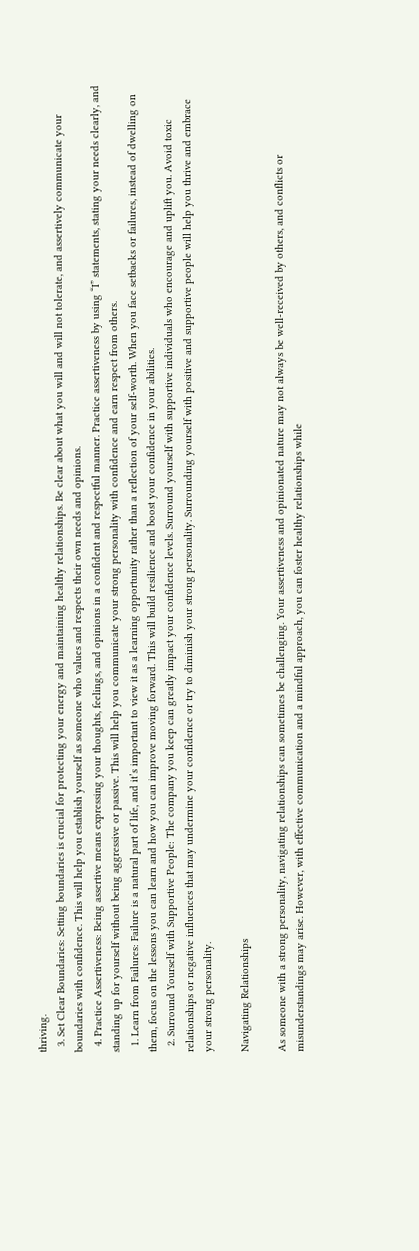thriving.
  3. Set Clear Boundaries: Setting boundaries is crucial for protecting your energy and maintaining healthy relationships. Be clear about what you will and will not tolerate, and assertively communicate your boundaries with confidence. This will help you establish yourself as someone who values and respects their own needs and opinions.
  4. Practice Assertiveness: Being assertive means expressing your thoughts, feelings, and opinions in a confident and respectful manner. Practice assertiveness by using “I” statements, stating your needs clearly, and standing up for yourself without being aggressive or passive. This will help you communicate your strong personality with confidence and earn respect from others.
  1. Learn from Failures: Failure is a natural part of life, and it’s important to view it as a learning opportunity rather than a reflection of your self-worth. When you face setbacks or failures, instead of dwelling on them, focus on the lessons you can learn and how you can improve moving forward. This will build resilience and boost your confidence in your abilities.
  2. Surround Yourself with Supportive People: The company you keep can greatly impact your confidence levels. Surround yourself with supportive individuals who encourage and uplift you. Avoid toxic relationships or negative influences that may undermine your confidence or try to diminish your strong personality. Surrounding yourself with positive and supportive people will help you thrive and embrace your strong personality.

Navigating Relationships

As someone with a strong personality, navigating relationships can sometimes be challenging. Your assertiveness and opinionated nature may not always be well-received by others, and conflicts or misunderstandings may arise. However, with effective communication and a mindful approach, you can foster healthy relationships while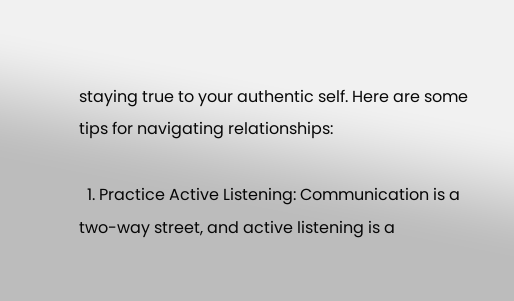staying true to your authentic self. Here are some tips for navigating relationships:

  1. Practice Active Listening: Communication is a two-way street, and active listening is a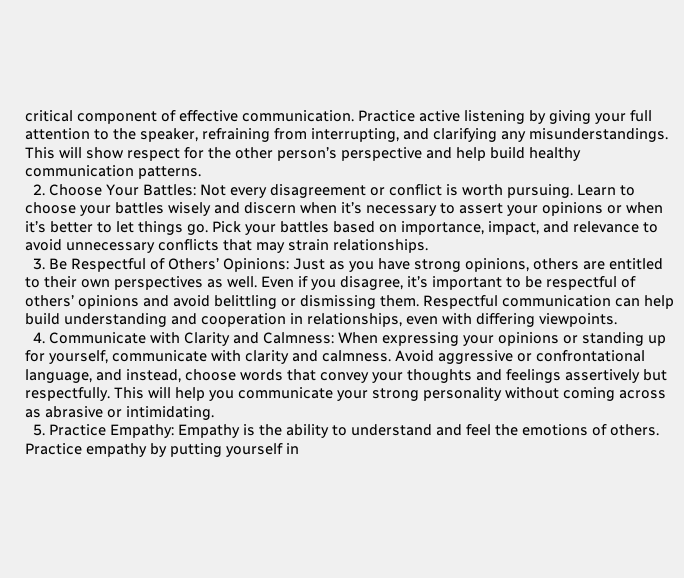critical component of effective communication. Practice active listening by giving your full attention to the speaker, refraining from interrupting, and clarifying any misunderstandings. This will show respect for the other person’s perspective and help build healthy communication patterns.
  2. Choose Your Battles: Not every disagreement or conflict is worth pursuing. Learn to choose your battles wisely and discern when it’s necessary to assert your opinions or when it’s better to let things go. Pick your battles based on importance, impact, and relevance to avoid unnecessary conflicts that may strain relationships.
  3. Be Respectful of Others’ Opinions: Just as you have strong opinions, others are entitled to their own perspectives as well. Even if you disagree, it’s important to be respectful of others’ opinions and avoid belittling or dismissing them. Respectful communication can help build understanding and cooperation in relationships, even with differing viewpoints.
  4. Communicate with Clarity and Calmness: When expressing your opinions or standing up for yourself, communicate with clarity and calmness. Avoid aggressive or confrontational language, and instead, choose words that convey your thoughts and feelings assertively but respectfully. This will help you communicate your strong personality without coming across as abrasive or intimidating.
  5. Practice Empathy: Empathy is the ability to understand and feel the emotions of others. Practice empathy by putting yourself in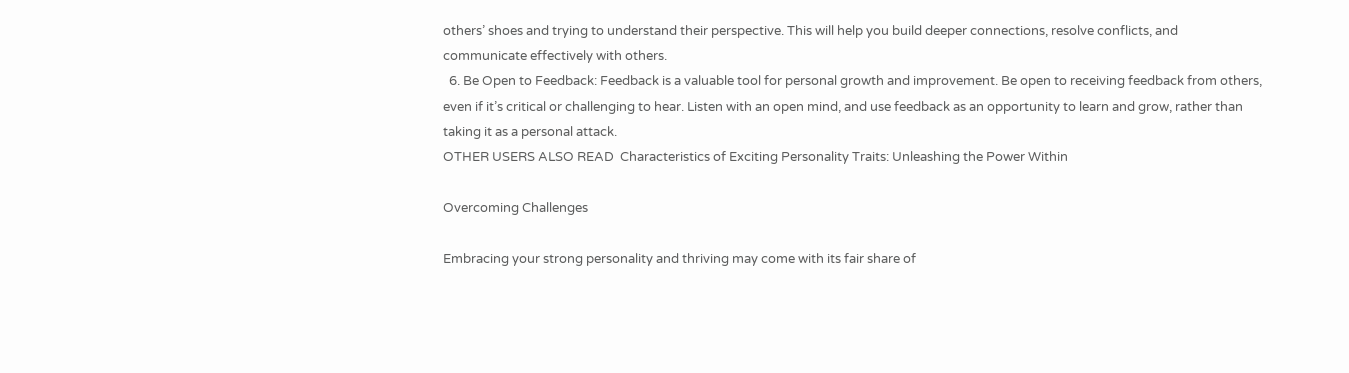others’ shoes and trying to understand their perspective. This will help you build deeper connections, resolve conflicts, and communicate effectively with others.
  6. Be Open to Feedback: Feedback is a valuable tool for personal growth and improvement. Be open to receiving feedback from others, even if it’s critical or challenging to hear. Listen with an open mind, and use feedback as an opportunity to learn and grow, rather than taking it as a personal attack.
OTHER USERS ALSO READ  Characteristics of Exciting Personality Traits: Unleashing the Power Within

Overcoming Challenges

Embracing your strong personality and thriving may come with its fair share of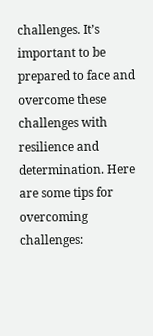challenges. It’s important to be prepared to face and overcome these challenges with resilience and determination. Here are some tips for overcoming challenges: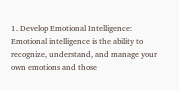1. Develop Emotional Intelligence: Emotional intelligence is the ability to recognize, understand, and manage your own emotions and those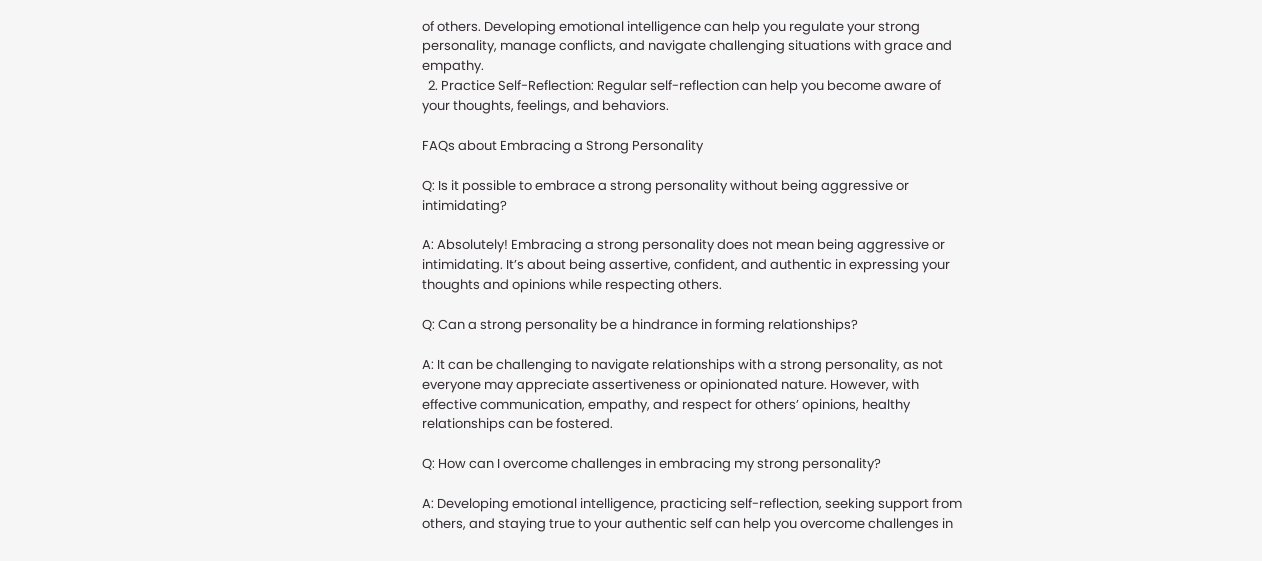of others. Developing emotional intelligence can help you regulate your strong personality, manage conflicts, and navigate challenging situations with grace and empathy.
  2. Practice Self-Reflection: Regular self-reflection can help you become aware of your thoughts, feelings, and behaviors.

FAQs about Embracing a Strong Personality

Q: Is it possible to embrace a strong personality without being aggressive or intimidating?

A: Absolutely! Embracing a strong personality does not mean being aggressive or intimidating. It’s about being assertive, confident, and authentic in expressing your thoughts and opinions while respecting others.

Q: Can a strong personality be a hindrance in forming relationships?

A: It can be challenging to navigate relationships with a strong personality, as not everyone may appreciate assertiveness or opinionated nature. However, with effective communication, empathy, and respect for others’ opinions, healthy relationships can be fostered.

Q: How can I overcome challenges in embracing my strong personality?

A: Developing emotional intelligence, practicing self-reflection, seeking support from others, and staying true to your authentic self can help you overcome challenges in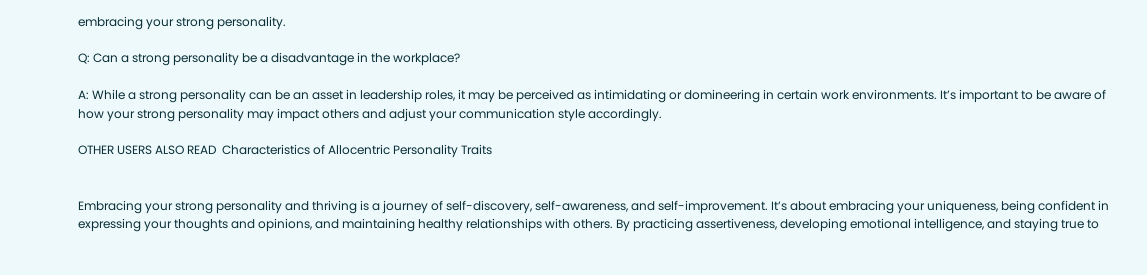embracing your strong personality.

Q: Can a strong personality be a disadvantage in the workplace?

A: While a strong personality can be an asset in leadership roles, it may be perceived as intimidating or domineering in certain work environments. It’s important to be aware of how your strong personality may impact others and adjust your communication style accordingly.

OTHER USERS ALSO READ  Characteristics of Allocentric Personality Traits


Embracing your strong personality and thriving is a journey of self-discovery, self-awareness, and self-improvement. It’s about embracing your uniqueness, being confident in expressing your thoughts and opinions, and maintaining healthy relationships with others. By practicing assertiveness, developing emotional intelligence, and staying true to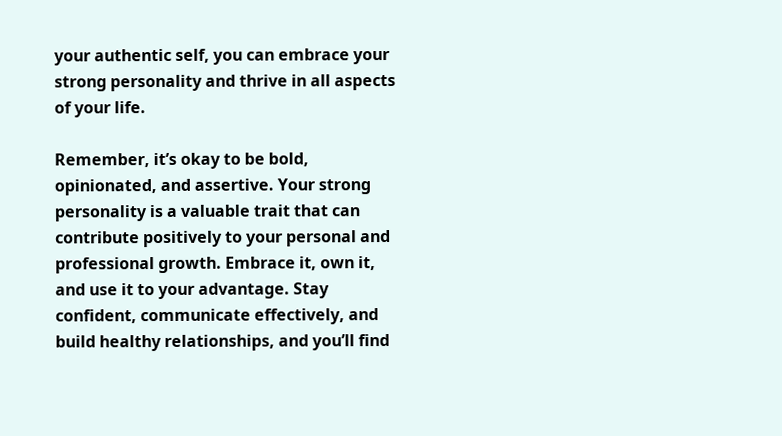your authentic self, you can embrace your strong personality and thrive in all aspects of your life.

Remember, it’s okay to be bold, opinionated, and assertive. Your strong personality is a valuable trait that can contribute positively to your personal and professional growth. Embrace it, own it, and use it to your advantage. Stay confident, communicate effectively, and build healthy relationships, and you’ll find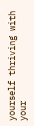yourself thriving with your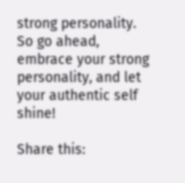strong personality. So go ahead, embrace your strong personality, and let your authentic self shine!

Share this: